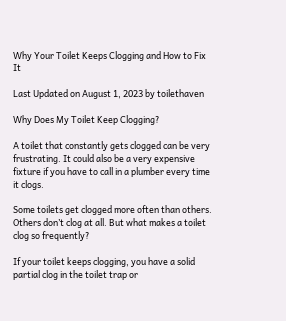Why Your Toilet Keeps Clogging and How to Fix It

Last Updated on August 1, 2023 by toilethaven

Why Does My Toilet Keep Clogging?

A toilet that constantly gets clogged can be very frustrating. It could also be a very expensive fixture if you have to call in a plumber every time it clogs.

Some toilets get clogged more often than others. Others don’t clog at all. But what makes a toilet clog so frequently?

If your toilet keeps clogging, you have a solid partial clog in the toilet trap or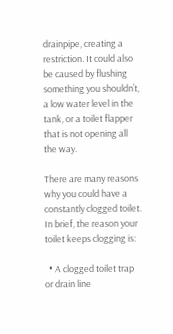drainpipe, creating a restriction. It could also be caused by flushing something you shouldn’t, a low water level in the tank, or a toilet flapper that is not opening all the way.

There are many reasons why you could have a constantly clogged toilet. In brief, the reason your toilet keeps clogging is:

  • A clogged toilet trap or drain line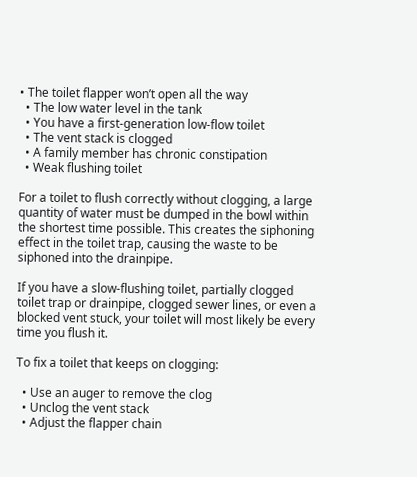• The toilet flapper won’t open all the way
  • The low water level in the tank
  • You have a first-generation low-flow toilet
  • The vent stack is clogged
  • A family member has chronic constipation
  • Weak flushing toilet

For a toilet to flush correctly without clogging, a large quantity of water must be dumped in the bowl within the shortest time possible. This creates the siphoning effect in the toilet trap, causing the waste to be siphoned into the drainpipe.

If you have a slow-flushing toilet, partially clogged toilet trap or drainpipe, clogged sewer lines, or even a blocked vent stuck, your toilet will most likely be every time you flush it.

To fix a toilet that keeps on clogging:

  • Use an auger to remove the clog
  • Unclog the vent stack
  • Adjust the flapper chain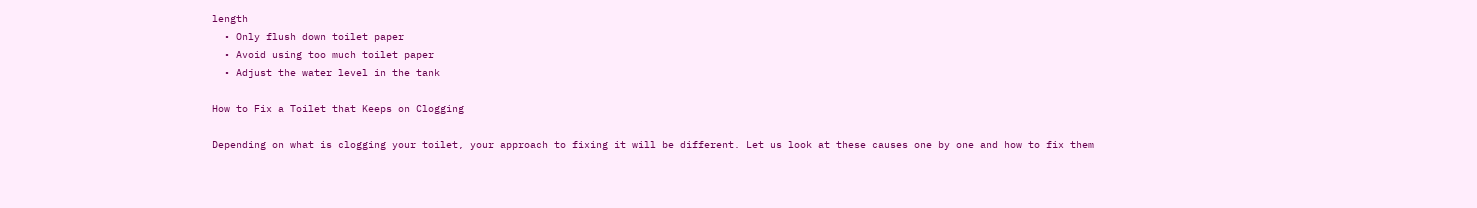length
  • Only flush down toilet paper
  • Avoid using too much toilet paper
  • Adjust the water level in the tank

How to Fix a Toilet that Keeps on Clogging

Depending on what is clogging your toilet, your approach to fixing it will be different. Let us look at these causes one by one and how to fix them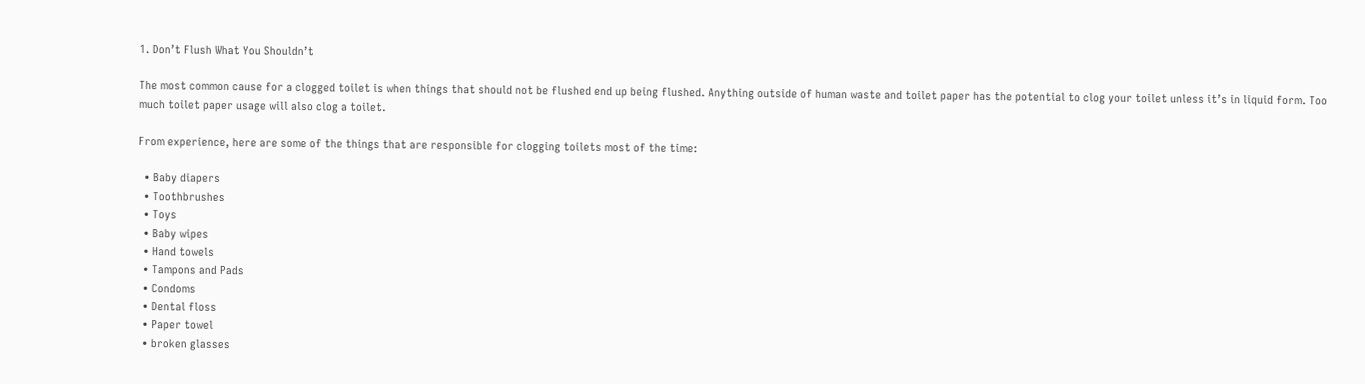1. Don’t Flush What You Shouldn’t

The most common cause for a clogged toilet is when things that should not be flushed end up being flushed. Anything outside of human waste and toilet paper has the potential to clog your toilet unless it’s in liquid form. Too much toilet paper usage will also clog a toilet.

From experience, here are some of the things that are responsible for clogging toilets most of the time:

  • Baby diapers
  • Toothbrushes
  • Toys
  • Baby wipes
  • Hand towels
  • Tampons and Pads
  • Condoms
  • Dental floss
  • Paper towel
  • broken glasses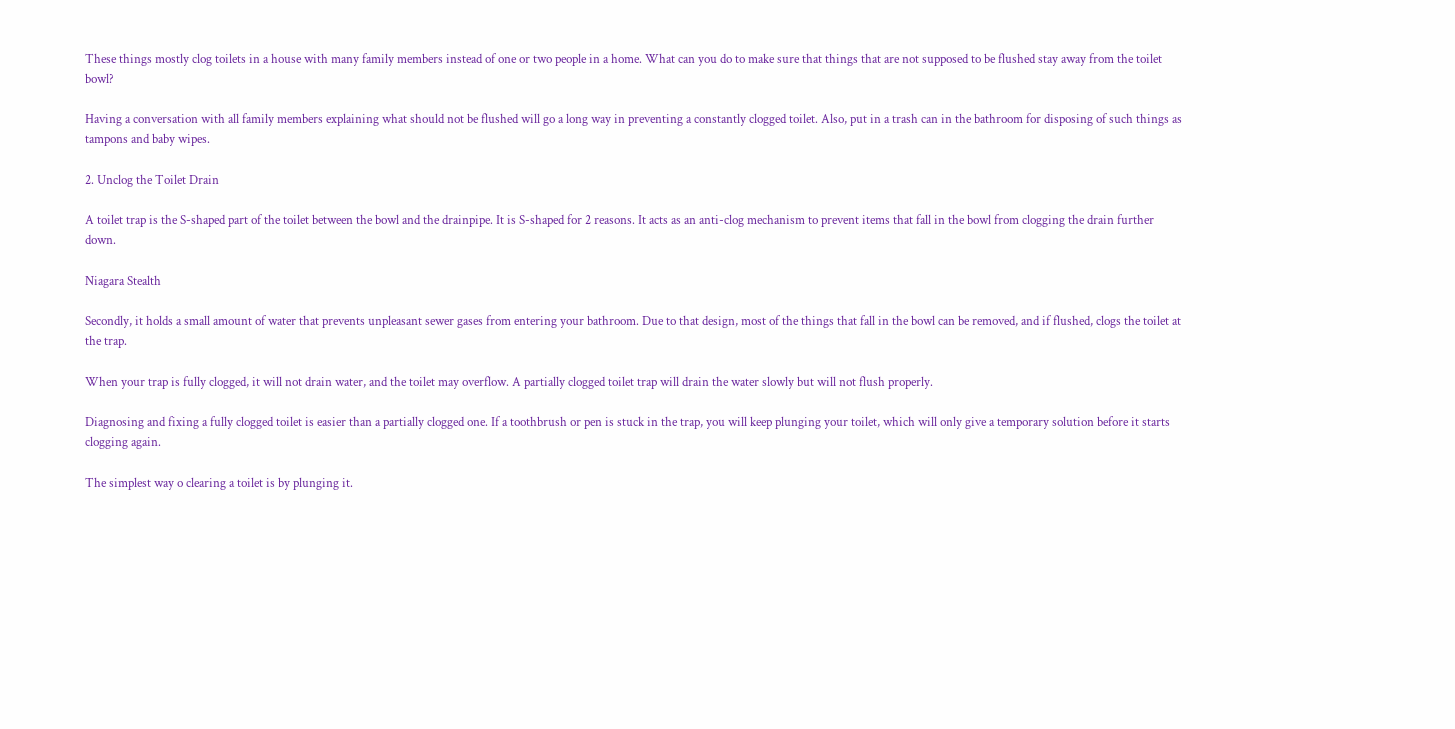These things mostly clog toilets in a house with many family members instead of one or two people in a home. What can you do to make sure that things that are not supposed to be flushed stay away from the toilet bowl?

Having a conversation with all family members explaining what should not be flushed will go a long way in preventing a constantly clogged toilet. Also, put in a trash can in the bathroom for disposing of such things as tampons and baby wipes.

2. Unclog the Toilet Drain

A toilet trap is the S-shaped part of the toilet between the bowl and the drainpipe. It is S-shaped for 2 reasons. It acts as an anti-clog mechanism to prevent items that fall in the bowl from clogging the drain further down.

Niagara Stealth

Secondly, it holds a small amount of water that prevents unpleasant sewer gases from entering your bathroom. Due to that design, most of the things that fall in the bowl can be removed, and if flushed, clogs the toilet at the trap.

When your trap is fully clogged, it will not drain water, and the toilet may overflow. A partially clogged toilet trap will drain the water slowly but will not flush properly.

Diagnosing and fixing a fully clogged toilet is easier than a partially clogged one. If a toothbrush or pen is stuck in the trap, you will keep plunging your toilet, which will only give a temporary solution before it starts clogging again.

The simplest way o clearing a toilet is by plunging it.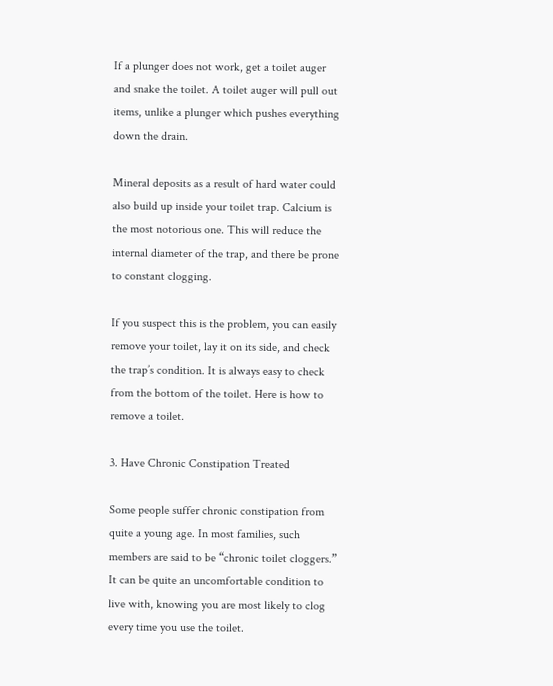If a plunger does not work, get a toilet auger and snake the toilet. A toilet auger will pull out items, unlike a plunger which pushes everything down the drain.

Mineral deposits as a result of hard water could also build up inside your toilet trap. Calcium is the most notorious one. This will reduce the internal diameter of the trap, and there be prone to constant clogging.

If you suspect this is the problem, you can easily remove your toilet, lay it on its side, and check the trap’s condition. It is always easy to check from the bottom of the toilet. Here is how to remove a toilet.

3. Have Chronic Constipation Treated

Some people suffer chronic constipation from quite a young age. In most families, such members are said to be “chronic toilet cloggers.” It can be quite an uncomfortable condition to live with, knowing you are most likely to clog every time you use the toilet.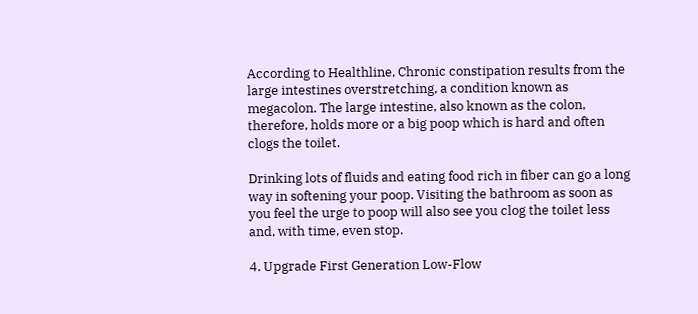According to Healthline, Chronic constipation results from the large intestines overstretching, a condition known as megacolon. The large intestine, also known as the colon, therefore, holds more or a big poop which is hard and often clogs the toilet.

Drinking lots of fluids and eating food rich in fiber can go a long way in softening your poop. Visiting the bathroom as soon as you feel the urge to poop will also see you clog the toilet less and, with time, even stop.

4. Upgrade First Generation Low-Flow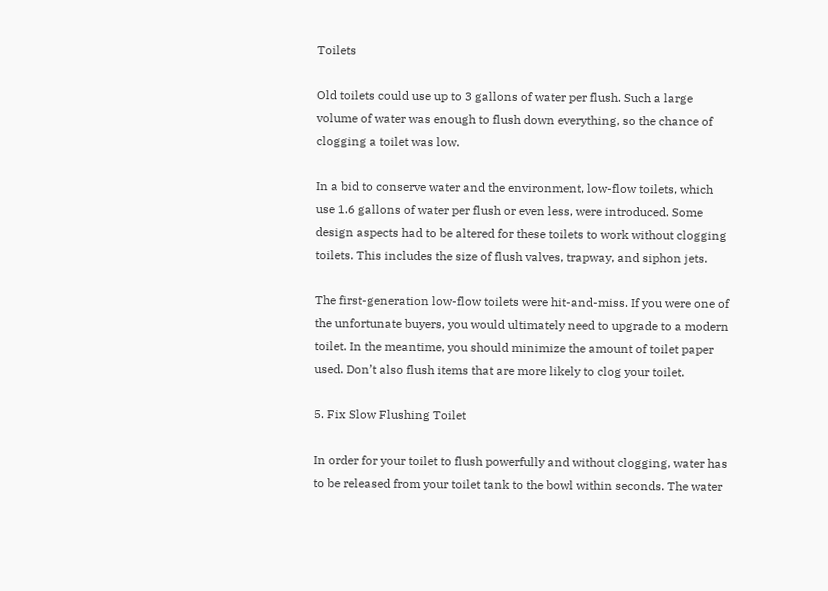Toilets

Old toilets could use up to 3 gallons of water per flush. Such a large volume of water was enough to flush down everything, so the chance of clogging a toilet was low.

In a bid to conserve water and the environment, low-flow toilets, which use 1.6 gallons of water per flush or even less, were introduced. Some design aspects had to be altered for these toilets to work without clogging toilets. This includes the size of flush valves, trapway, and siphon jets.

The first-generation low-flow toilets were hit-and-miss. If you were one of the unfortunate buyers, you would ultimately need to upgrade to a modern toilet. In the meantime, you should minimize the amount of toilet paper used. Don’t also flush items that are more likely to clog your toilet.

5. Fix Slow Flushing Toilet

In order for your toilet to flush powerfully and without clogging, water has to be released from your toilet tank to the bowl within seconds. The water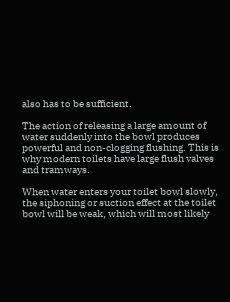also has to be sufficient.

The action of releasing a large amount of water suddenly into the bowl produces powerful and non-clogging flushing. This is why modern toilets have large flush valves and tramways.

When water enters your toilet bowl slowly, the siphoning or suction effect at the toilet bowl will be weak, which will most likely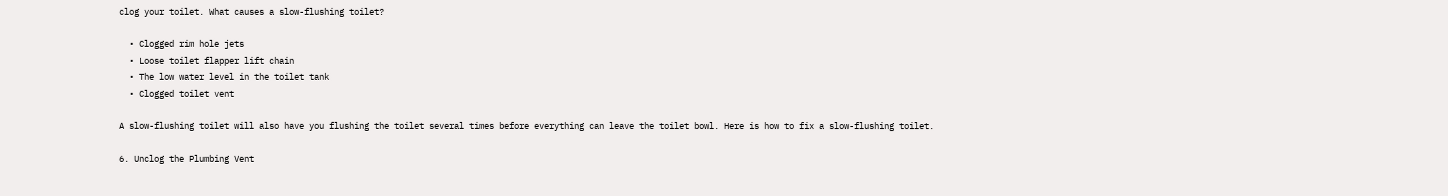clog your toilet. What causes a slow-flushing toilet?

  • Clogged rim hole jets
  • Loose toilet flapper lift chain
  • The low water level in the toilet tank
  • Clogged toilet vent

A slow-flushing toilet will also have you flushing the toilet several times before everything can leave the toilet bowl. Here is how to fix a slow-flushing toilet.

6. Unclog the Plumbing Vent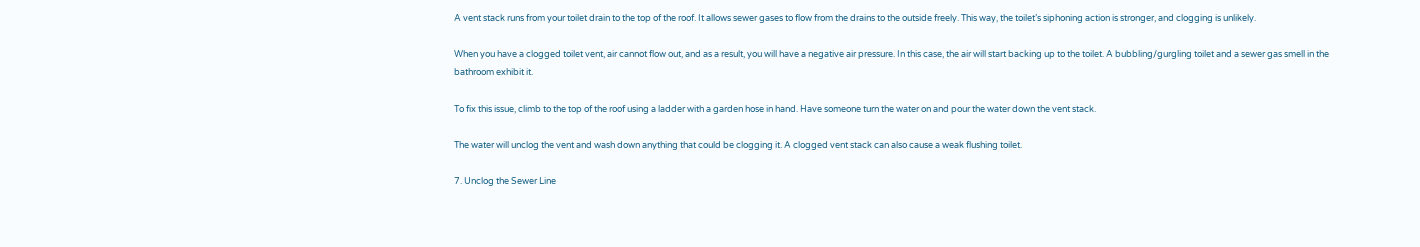A vent stack runs from your toilet drain to the top of the roof. It allows sewer gases to flow from the drains to the outside freely. This way, the toilet’s siphoning action is stronger, and clogging is unlikely.

When you have a clogged toilet vent, air cannot flow out, and as a result, you will have a negative air pressure. In this case, the air will start backing up to the toilet. A bubbling/gurgling toilet and a sewer gas smell in the bathroom exhibit it.

To fix this issue, climb to the top of the roof using a ladder with a garden hose in hand. Have someone turn the water on and pour the water down the vent stack.

The water will unclog the vent and wash down anything that could be clogging it. A clogged vent stack can also cause a weak flushing toilet.

7. Unclog the Sewer Line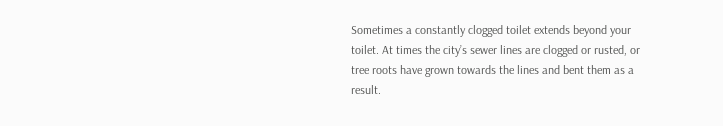Sometimes a constantly clogged toilet extends beyond your toilet. At times the city’s sewer lines are clogged or rusted, or tree roots have grown towards the lines and bent them as a result.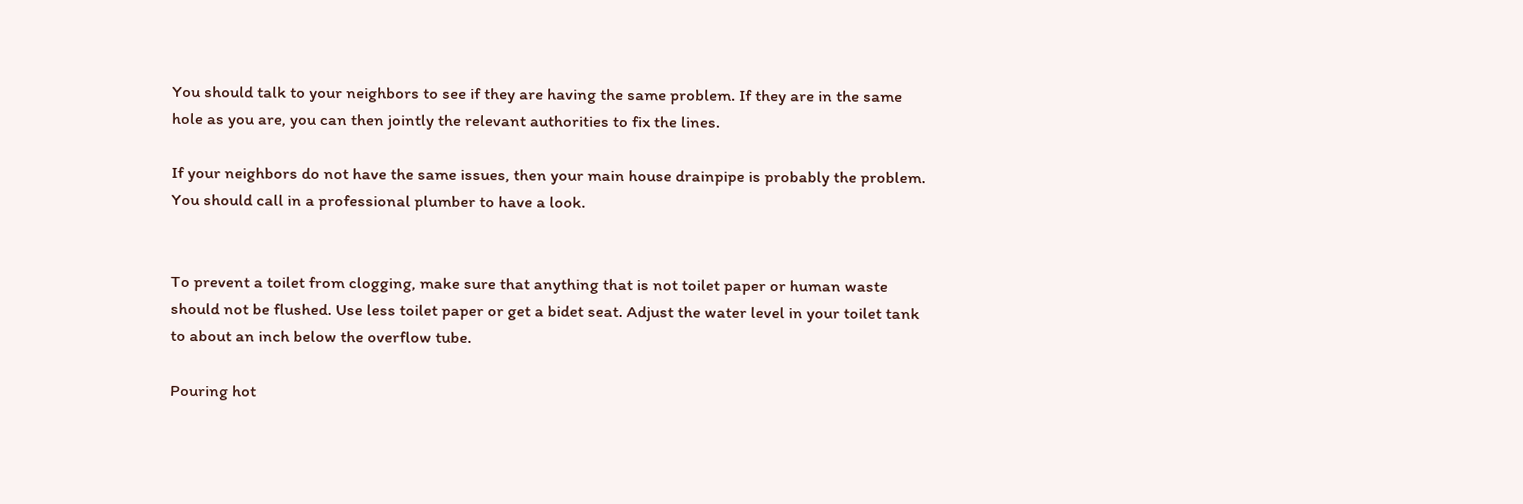You should talk to your neighbors to see if they are having the same problem. If they are in the same hole as you are, you can then jointly the relevant authorities to fix the lines.

If your neighbors do not have the same issues, then your main house drainpipe is probably the problem. You should call in a professional plumber to have a look.


To prevent a toilet from clogging, make sure that anything that is not toilet paper or human waste should not be flushed. Use less toilet paper or get a bidet seat. Adjust the water level in your toilet tank to about an inch below the overflow tube.

Pouring hot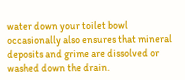water down your toilet bowl occasionally also ensures that mineral deposits and grime are dissolved or washed down the drain.